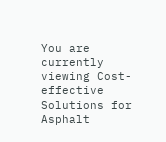You are currently viewing Cost-effective Solutions for Asphalt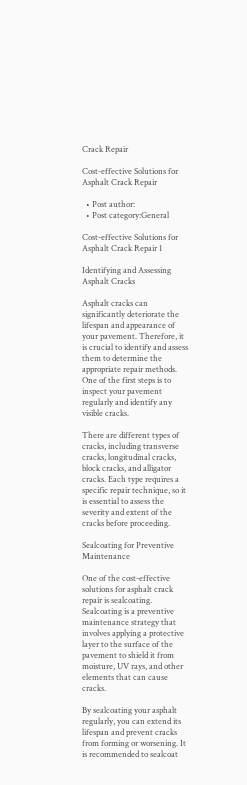Crack Repair

Cost-effective Solutions for Asphalt Crack Repair

  • Post author:
  • Post category:General

Cost-effective Solutions for Asphalt Crack Repair 1

Identifying and Assessing Asphalt Cracks

Asphalt cracks can significantly deteriorate the lifespan and appearance of your pavement. Therefore, it is crucial to identify and assess them to determine the appropriate repair methods. One of the first steps is to inspect your pavement regularly and identify any visible cracks.

There are different types of cracks, including transverse cracks, longitudinal cracks, block cracks, and alligator cracks. Each type requires a specific repair technique, so it is essential to assess the severity and extent of the cracks before proceeding.

Sealcoating for Preventive Maintenance

One of the cost-effective solutions for asphalt crack repair is sealcoating. Sealcoating is a preventive maintenance strategy that involves applying a protective layer to the surface of the pavement to shield it from moisture, UV rays, and other elements that can cause cracks.

By sealcoating your asphalt regularly, you can extend its lifespan and prevent cracks from forming or worsening. It is recommended to sealcoat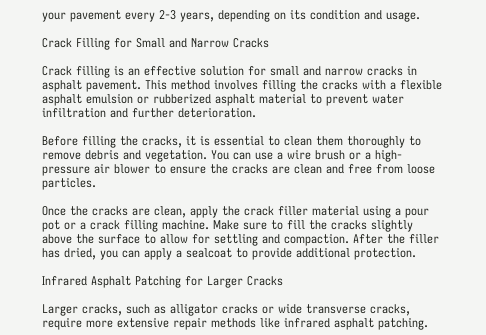your pavement every 2-3 years, depending on its condition and usage.

Crack Filling for Small and Narrow Cracks

Crack filling is an effective solution for small and narrow cracks in asphalt pavement. This method involves filling the cracks with a flexible asphalt emulsion or rubberized asphalt material to prevent water infiltration and further deterioration.

Before filling the cracks, it is essential to clean them thoroughly to remove debris and vegetation. You can use a wire brush or a high-pressure air blower to ensure the cracks are clean and free from loose particles.

Once the cracks are clean, apply the crack filler material using a pour pot or a crack filling machine. Make sure to fill the cracks slightly above the surface to allow for settling and compaction. After the filler has dried, you can apply a sealcoat to provide additional protection.

Infrared Asphalt Patching for Larger Cracks

Larger cracks, such as alligator cracks or wide transverse cracks, require more extensive repair methods like infrared asphalt patching.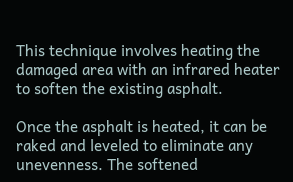This technique involves heating the damaged area with an infrared heater to soften the existing asphalt.

Once the asphalt is heated, it can be raked and leveled to eliminate any unevenness. The softened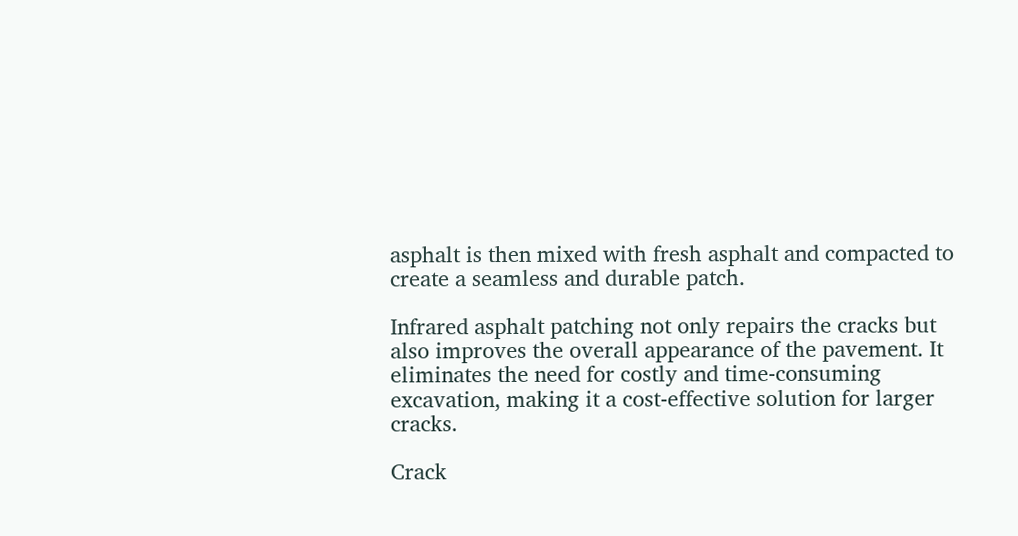asphalt is then mixed with fresh asphalt and compacted to create a seamless and durable patch.

Infrared asphalt patching not only repairs the cracks but also improves the overall appearance of the pavement. It eliminates the need for costly and time-consuming excavation, making it a cost-effective solution for larger cracks.

Crack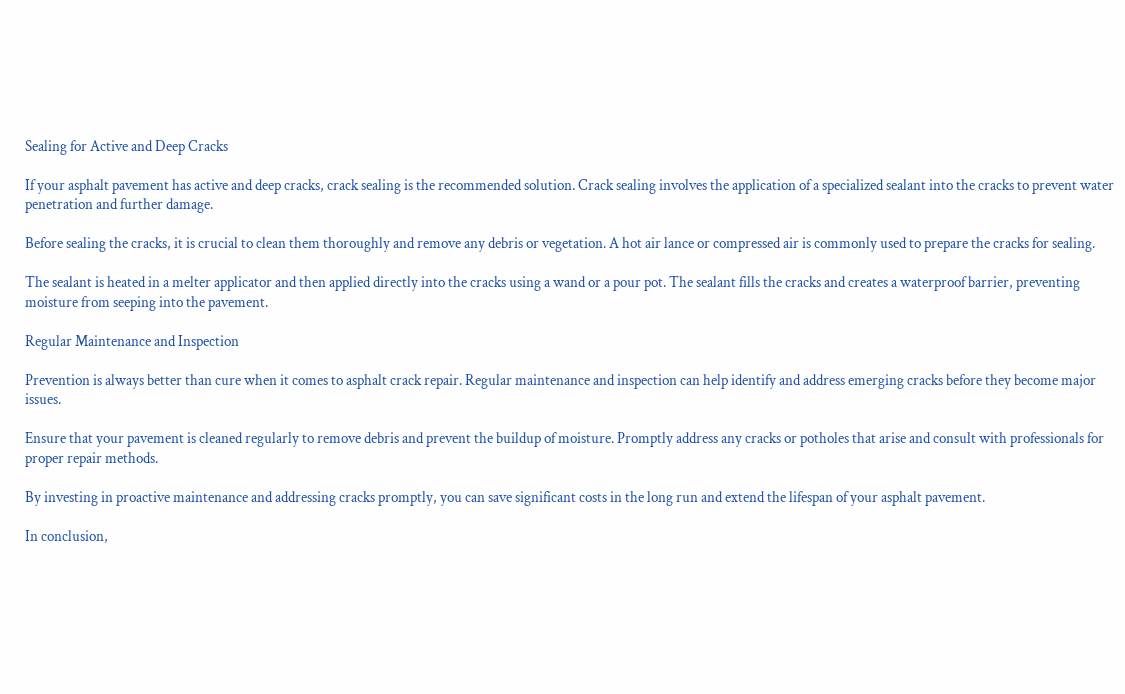Sealing for Active and Deep Cracks

If your asphalt pavement has active and deep cracks, crack sealing is the recommended solution. Crack sealing involves the application of a specialized sealant into the cracks to prevent water penetration and further damage.

Before sealing the cracks, it is crucial to clean them thoroughly and remove any debris or vegetation. A hot air lance or compressed air is commonly used to prepare the cracks for sealing.

The sealant is heated in a melter applicator and then applied directly into the cracks using a wand or a pour pot. The sealant fills the cracks and creates a waterproof barrier, preventing moisture from seeping into the pavement.

Regular Maintenance and Inspection

Prevention is always better than cure when it comes to asphalt crack repair. Regular maintenance and inspection can help identify and address emerging cracks before they become major issues.

Ensure that your pavement is cleaned regularly to remove debris and prevent the buildup of moisture. Promptly address any cracks or potholes that arise and consult with professionals for proper repair methods.

By investing in proactive maintenance and addressing cracks promptly, you can save significant costs in the long run and extend the lifespan of your asphalt pavement.

In conclusion,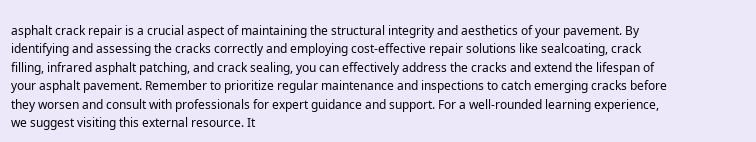asphalt crack repair is a crucial aspect of maintaining the structural integrity and aesthetics of your pavement. By identifying and assessing the cracks correctly and employing cost-effective repair solutions like sealcoating, crack filling, infrared asphalt patching, and crack sealing, you can effectively address the cracks and extend the lifespan of your asphalt pavement. Remember to prioritize regular maintenance and inspections to catch emerging cracks before they worsen and consult with professionals for expert guidance and support. For a well-rounded learning experience, we suggest visiting this external resource. It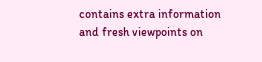contains extra information and fresh viewpoints on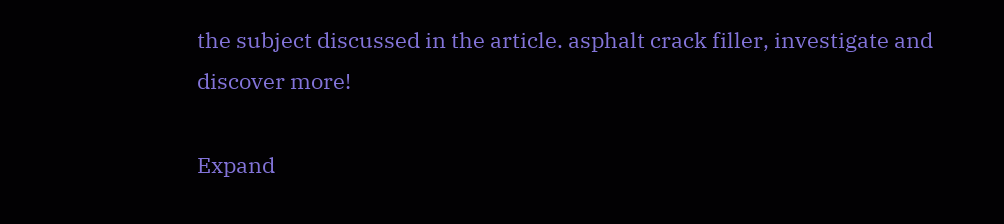the subject discussed in the article. asphalt crack filler, investigate and discover more!

Expand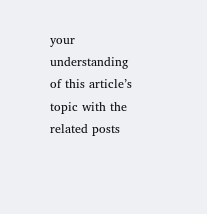your understanding of this article’s topic with the related posts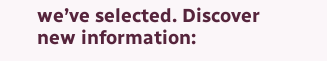we’ve selected. Discover new information: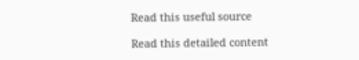Read this useful source

Read this detailed content